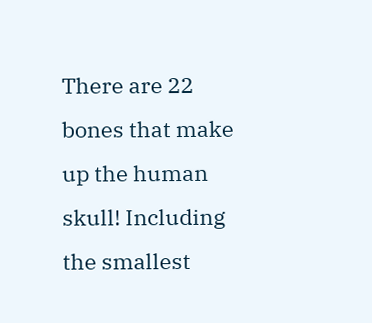There are 22 bones that make up the human skull! Including the smallest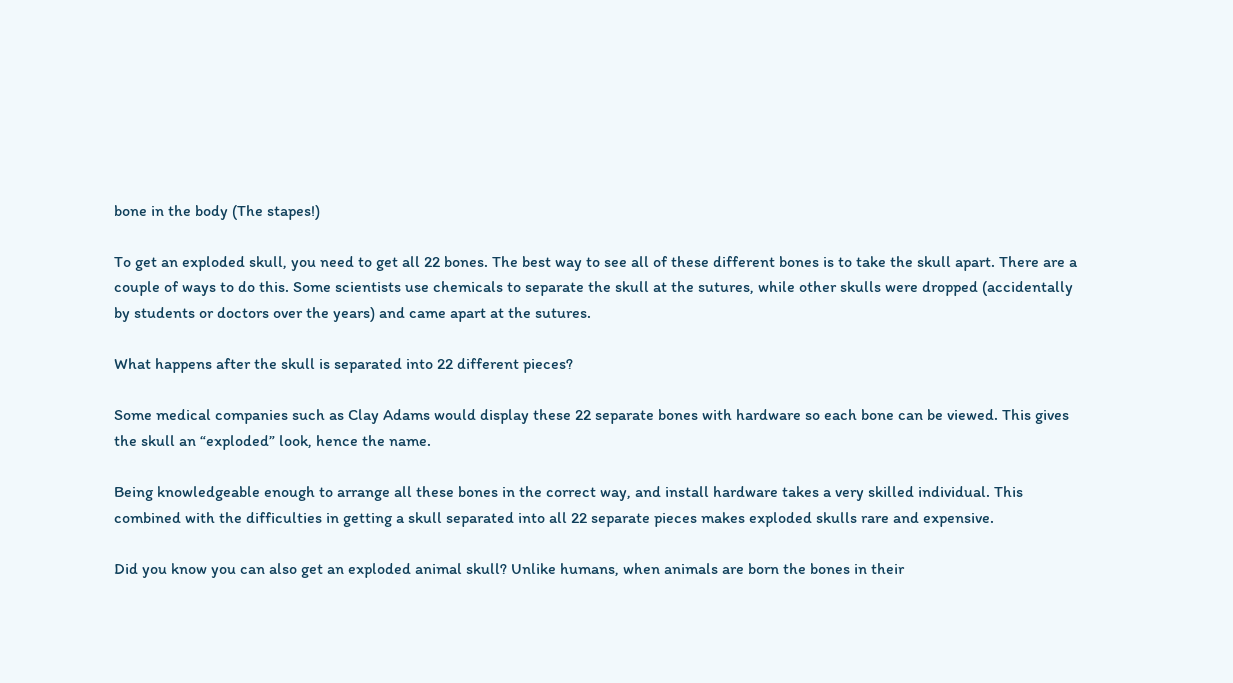bone in the body (The stapes!)

To get an exploded skull, you need to get all 22 bones. The best way to see all of these different bones is to take the skull apart. There are a couple of ways to do this. Some scientists use chemicals to separate the skull at the sutures, while other skulls were dropped (accidentally by students or doctors over the years) and came apart at the sutures.

What happens after the skull is separated into 22 different pieces?

Some medical companies such as Clay Adams would display these 22 separate bones with hardware so each bone can be viewed. This gives the skull an “exploded” look, hence the name.

Being knowledgeable enough to arrange all these bones in the correct way, and install hardware takes a very skilled individual. This combined with the difficulties in getting a skull separated into all 22 separate pieces makes exploded skulls rare and expensive.

Did you know you can also get an exploded animal skull? Unlike humans, when animals are born the bones in their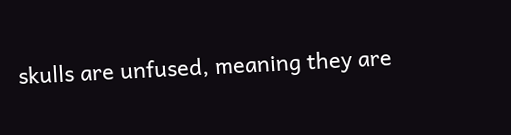skulls are unfused, meaning they are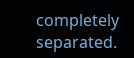completely separated.